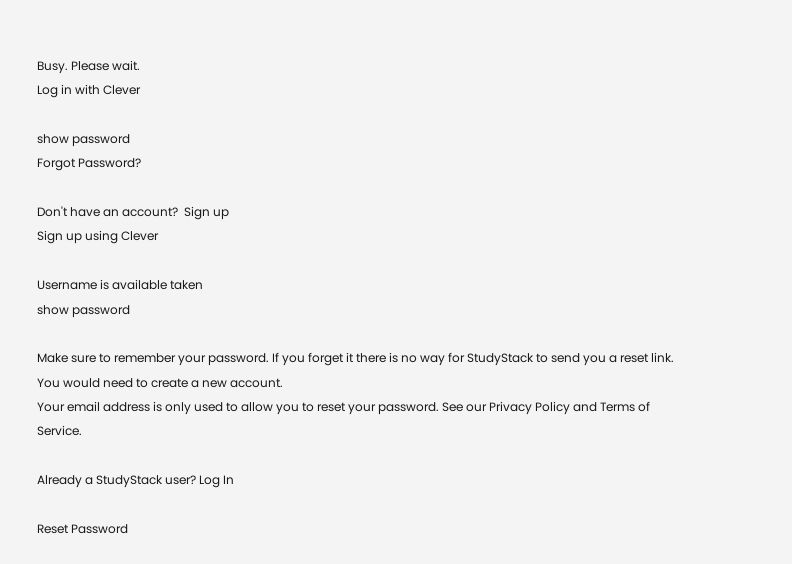Busy. Please wait.
Log in with Clever

show password
Forgot Password?

Don't have an account?  Sign up
Sign up using Clever

Username is available taken
show password

Make sure to remember your password. If you forget it there is no way for StudyStack to send you a reset link. You would need to create a new account.
Your email address is only used to allow you to reset your password. See our Privacy Policy and Terms of Service.

Already a StudyStack user? Log In

Reset Password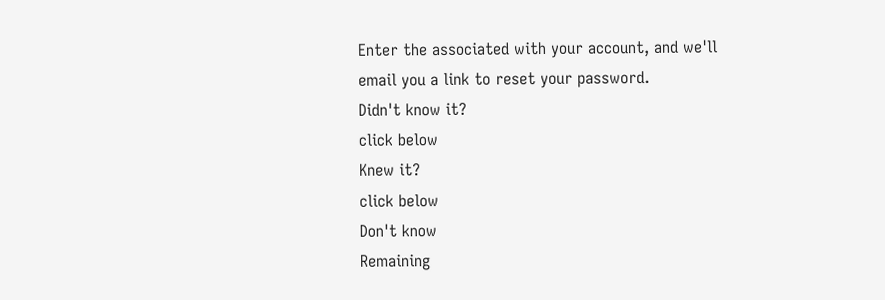Enter the associated with your account, and we'll email you a link to reset your password.
Didn't know it?
click below
Knew it?
click below
Don't know
Remaining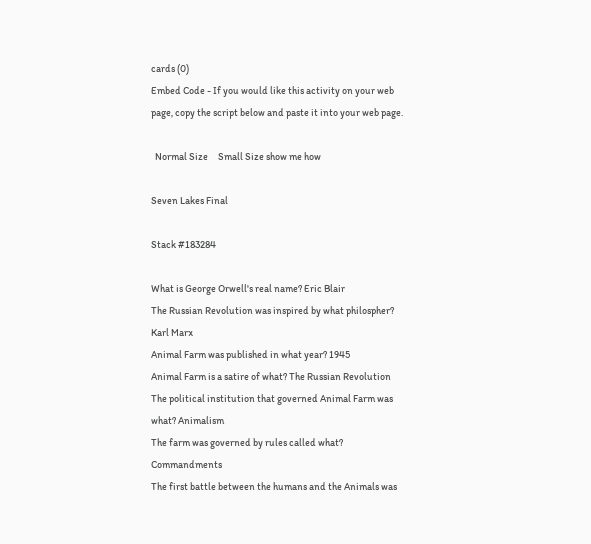cards (0)
Embed Code - If you would like this activity on your web page, copy the script below and paste it into your web page.

  Normal Size     Small Size show me how

Seven Lakes Final

Stack #183284

What is George Orwell's real name? Eric Blair
The Russian Revolution was inspired by what philospher? Karl Marx
Animal Farm was published in what year? 1945
Animal Farm is a satire of what? The Russian Revolution
The political institution that governed Animal Farm was what? Animalism
The farm was governed by rules called what? Commandments
The first battle between the humans and the Animals was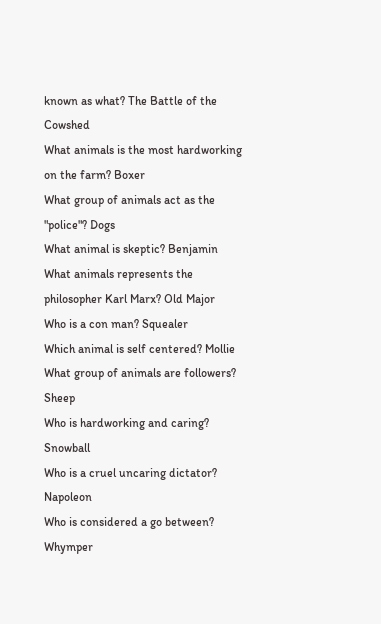known as what? The Battle of the Cowshed
What animals is the most hardworking on the farm? Boxer
What group of animals act as the "police"? Dogs
What animal is skeptic? Benjamin
What animals represents the philosopher Karl Marx? Old Major
Who is a con man? Squealer
Which animal is self centered? Mollie
What group of animals are followers? Sheep
Who is hardworking and caring? Snowball
Who is a cruel uncaring dictator? Napoleon
Who is considered a go between? Whymper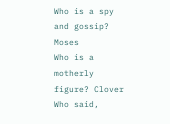Who is a spy and gossip? Moses
Who is a motherly figure? Clover
Who said,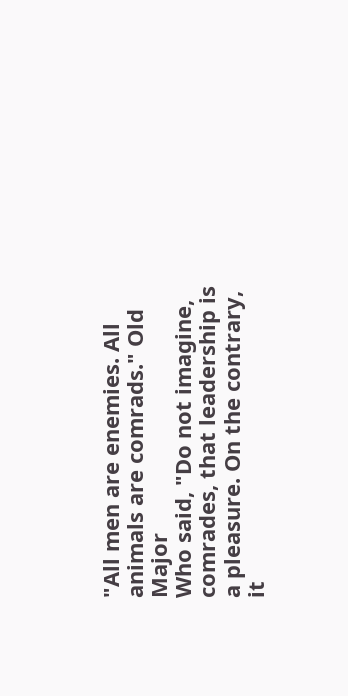"All men are enemies. All animals are comrads." Old Major
Who said, "Do not imagine, comrades, that leadership is a pleasure. On the contrary, it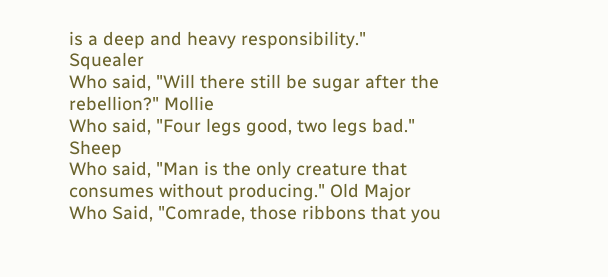is a deep and heavy responsibility." Squealer
Who said, "Will there still be sugar after the rebellion?" Mollie
Who said, "Four legs good, two legs bad." Sheep
Who said, "Man is the only creature that consumes without producing." Old Major
Who Said, "Comrade, those ribbons that you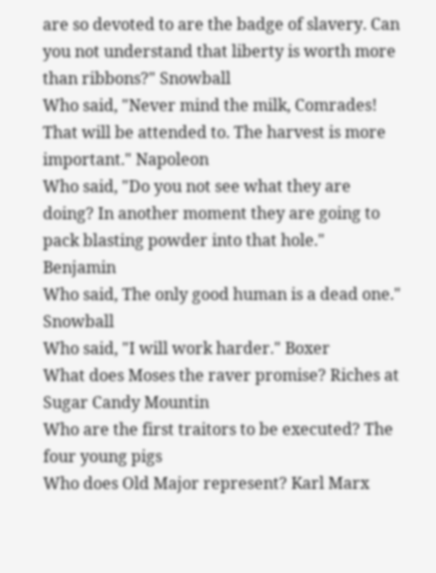are so devoted to are the badge of slavery. Can you not understand that liberty is worth more than ribbons?" Snowball
Who said, "Never mind the milk, Comrades! That will be attended to. The harvest is more important." Napoleon
Who said, "Do you not see what they are doing? In another moment they are going to pack blasting powder into that hole." Benjamin
Who said, The only good human is a dead one." Snowball
Who said, "I will work harder." Boxer
What does Moses the raver promise? Riches at Sugar Candy Mountin
Who are the first traitors to be executed? The four young pigs
Who does Old Major represent? Karl Marx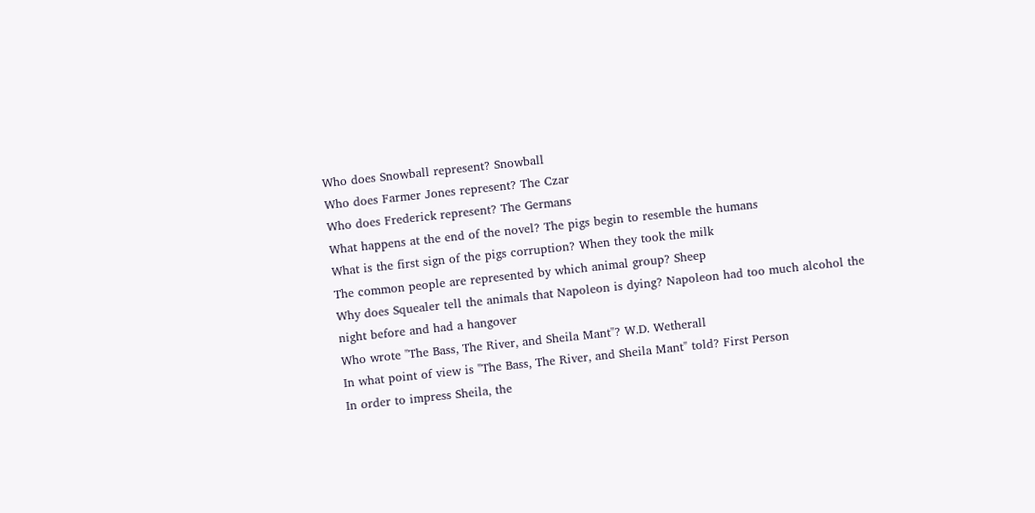Who does Snowball represent? Snowball
Who does Farmer Jones represent? The Czar
Who does Frederick represent? The Germans
What happens at the end of the novel? The pigs begin to resemble the humans
What is the first sign of the pigs corruption? When they took the milk
The common people are represented by which animal group? Sheep
Why does Squealer tell the animals that Napoleon is dying? Napoleon had too much alcohol the night before and had a hangover
Who wrote "The Bass, The River, and Sheila Mant"? W.D. Wetherall
In what point of view is "The Bass, The River, and Sheila Mant" told? First Person
In order to impress Sheila, the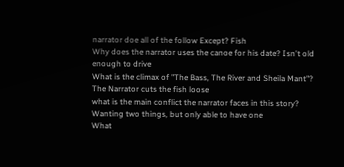narrator doe all of the follow Except? Fish
Why does the narrator uses the canoe for his date? Isn't old enough to drive
What is the climax of "The Bass, The River and Sheila Mant"? The Narrator cuts the fish loose
what is the main conflict the narrator faces in this story? Wanting two things, but only able to have one
What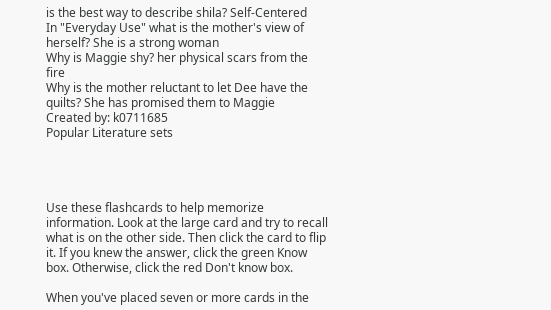is the best way to describe shila? Self-Centered
In "Everyday Use" what is the mother's view of herself? She is a strong woman
Why is Maggie shy? her physical scars from the fire
Why is the mother reluctant to let Dee have the quilts? She has promised them to Maggie
Created by: k0711685
Popular Literature sets




Use these flashcards to help memorize information. Look at the large card and try to recall what is on the other side. Then click the card to flip it. If you knew the answer, click the green Know box. Otherwise, click the red Don't know box.

When you've placed seven or more cards in the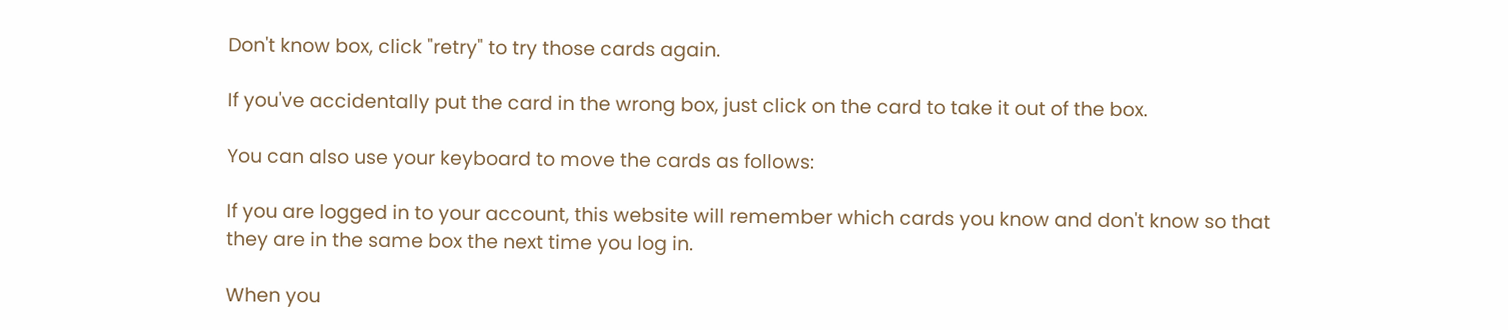Don't know box, click "retry" to try those cards again.

If you've accidentally put the card in the wrong box, just click on the card to take it out of the box.

You can also use your keyboard to move the cards as follows:

If you are logged in to your account, this website will remember which cards you know and don't know so that they are in the same box the next time you log in.

When you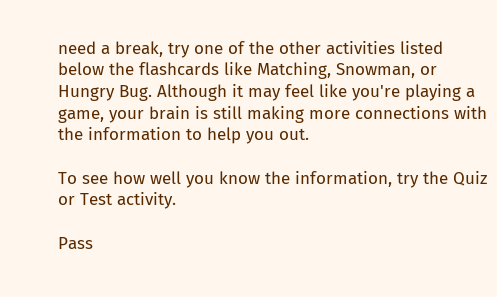need a break, try one of the other activities listed below the flashcards like Matching, Snowman, or Hungry Bug. Although it may feel like you're playing a game, your brain is still making more connections with the information to help you out.

To see how well you know the information, try the Quiz or Test activity.

Pass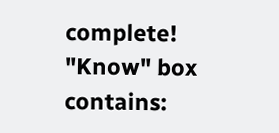complete!
"Know" box contains: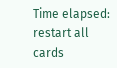Time elapsed:
restart all cards